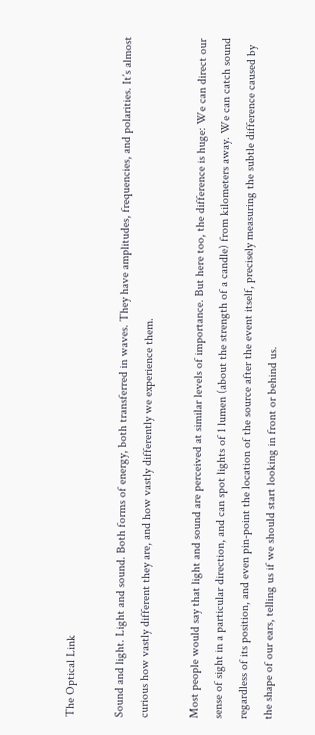The Optical Link

Sound and light. Light and sound. Both forms of energy, both transferred in waves. They have amplitudes, frequencies, and polarities. It’s almost curious how vastly different they are, and how vastly differently we experience them.

Most people would say that light and sound are perceived at similar levels of importance. But here too, the difference is huge: We can direct our sense of sight in a particular direction, and can spot lights of 1 lumen (about the strength of a candle) from kilometers away. We can catch sound regardless of its position, and even pin-point the location of the source after the event itself, precisely measuring the subtle difference caused by the shape of our ears, telling us if we should start looking in front or behind us.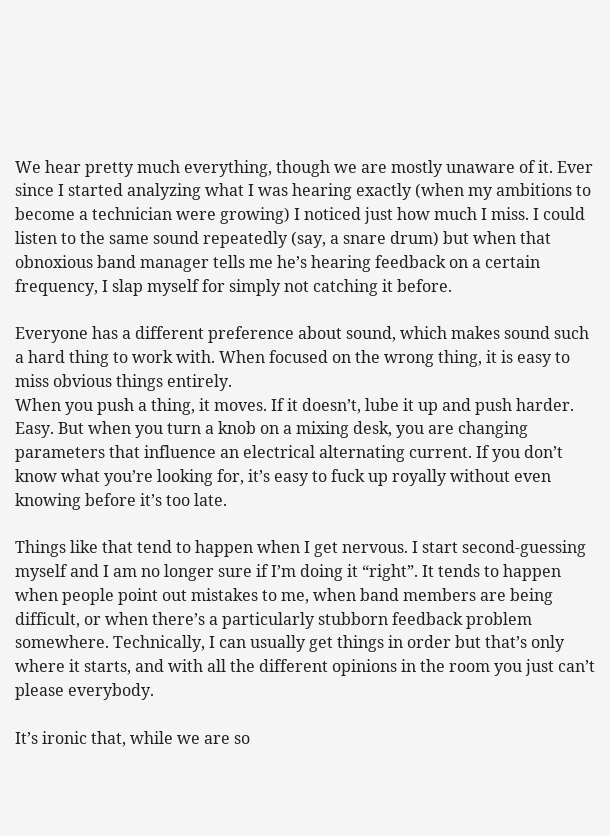We hear pretty much everything, though we are mostly unaware of it. Ever since I started analyzing what I was hearing exactly (when my ambitions to become a technician were growing) I noticed just how much I miss. I could listen to the same sound repeatedly (say, a snare drum) but when that obnoxious band manager tells me he’s hearing feedback on a certain frequency, I slap myself for simply not catching it before.

Everyone has a different preference about sound, which makes sound such a hard thing to work with. When focused on the wrong thing, it is easy to miss obvious things entirely.
When you push a thing, it moves. If it doesn’t, lube it up and push harder. Easy. But when you turn a knob on a mixing desk, you are changing parameters that influence an electrical alternating current. If you don’t know what you’re looking for, it’s easy to fuck up royally without even knowing before it’s too late.

Things like that tend to happen when I get nervous. I start second-guessing myself and I am no longer sure if I’m doing it “right”. It tends to happen when people point out mistakes to me, when band members are being difficult, or when there’s a particularly stubborn feedback problem somewhere. Technically, I can usually get things in order but that’s only where it starts, and with all the different opinions in the room you just can’t please everybody.

It’s ironic that, while we are so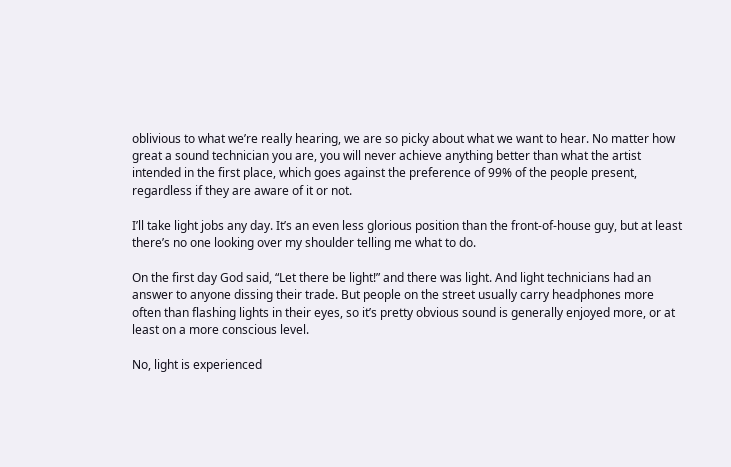oblivious to what we’re really hearing, we are so picky about what we want to hear. No matter how great a sound technician you are, you will never achieve anything better than what the artist intended in the first place, which goes against the preference of 99% of the people present, regardless if they are aware of it or not.

I’ll take light jobs any day. It’s an even less glorious position than the front-of-house guy, but at least there’s no one looking over my shoulder telling me what to do.

On the first day God said, “Let there be light!” and there was light. And light technicians had an answer to anyone dissing their trade. But people on the street usually carry headphones more often than flashing lights in their eyes, so it’s pretty obvious sound is generally enjoyed more, or at least on a more conscious level.

No, light is experienced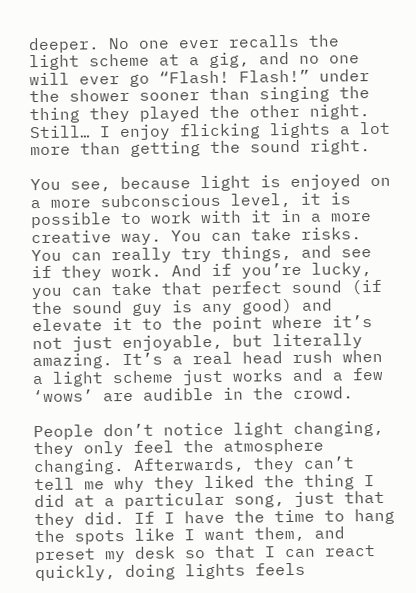deeper. No one ever recalls the light scheme at a gig, and no one will ever go “Flash! Flash!” under the shower sooner than singing the thing they played the other night. Still… I enjoy flicking lights a lot more than getting the sound right.

You see, because light is enjoyed on a more subconscious level, it is possible to work with it in a more creative way. You can take risks. You can really try things, and see if they work. And if you’re lucky, you can take that perfect sound (if the sound guy is any good) and elevate it to the point where it’s not just enjoyable, but literally amazing. It’s a real head rush when a light scheme just works and a few ‘wows’ are audible in the crowd.

People don’t notice light changing, they only feel the atmosphere changing. Afterwards, they can’t tell me why they liked the thing I did at a particular song, just that they did. If I have the time to hang the spots like I want them, and preset my desk so that I can react quickly, doing lights feels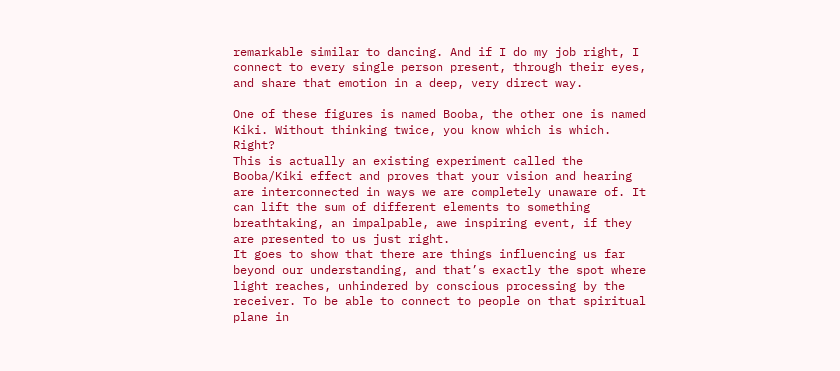remarkable similar to dancing. And if I do my job right, I connect to every single person present, through their eyes, and share that emotion in a deep, very direct way.

One of these figures is named Booba, the other one is named Kiki. Without thinking twice, you know which is which. Right?
This is actually an existing experiment called the Booba/Kiki effect and proves that your vision and hearing are interconnected in ways we are completely unaware of. It can lift the sum of different elements to something breathtaking, an impalpable, awe inspiring event, if they are presented to us just right.
It goes to show that there are things influencing us far beyond our understanding, and that’s exactly the spot where light reaches, unhindered by conscious processing by the receiver. To be able to connect to people on that spiritual plane in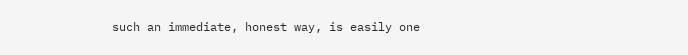such an immediate, honest way, is easily one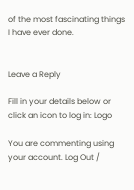of the most fascinating things I have ever done.


Leave a Reply

Fill in your details below or click an icon to log in: Logo

You are commenting using your account. Log Out /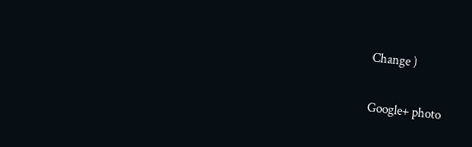Change )

Google+ photo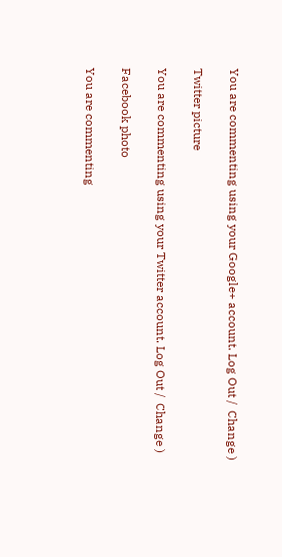You are commenting using your Google+ account. Log Out /  Change )

Twitter picture

You are commenting using your Twitter account. Log Out /  Change )

Facebook photo

You are commenting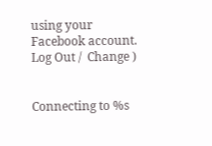using your Facebook account. Log Out /  Change )


Connecting to %s